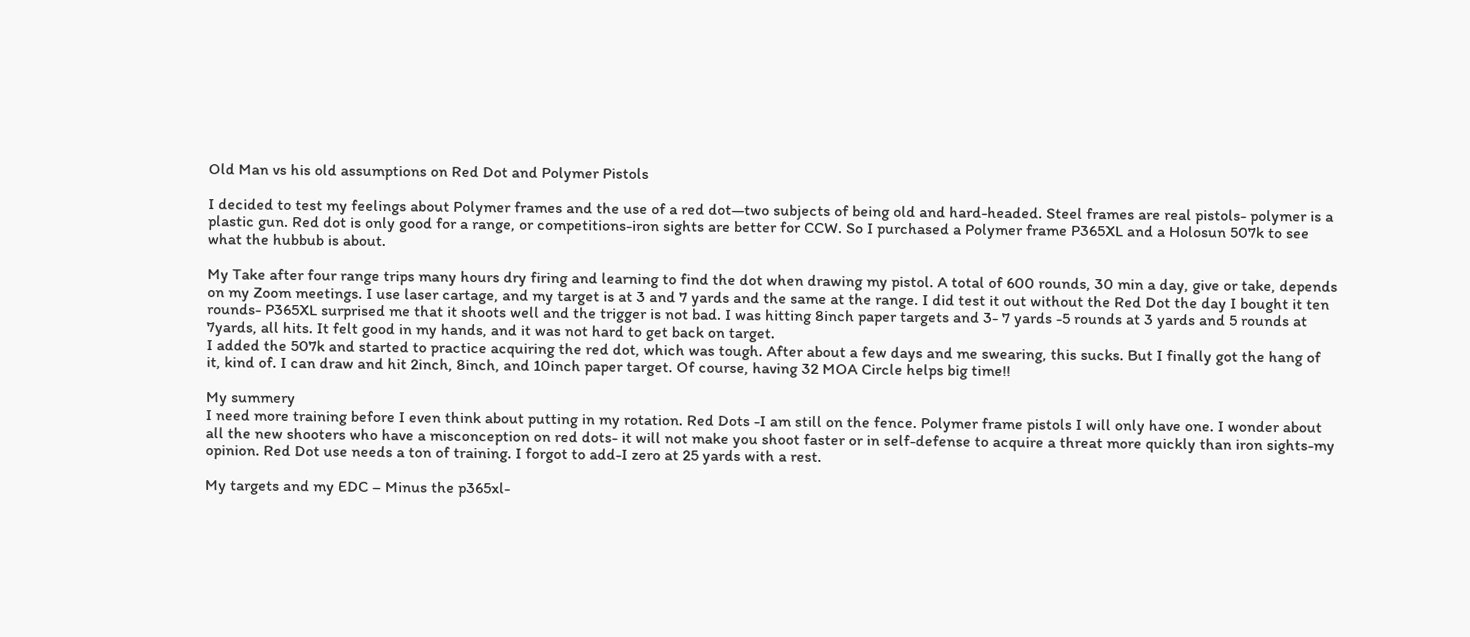Old Man vs his old assumptions on Red Dot and Polymer Pistols

I decided to test my feelings about Polymer frames and the use of a red dot—two subjects of being old and hard-headed. Steel frames are real pistols- polymer is a plastic gun. Red dot is only good for a range, or competitions-iron sights are better for CCW. So I purchased a Polymer frame P365XL and a Holosun 507k to see what the hubbub is about.

My Take after four range trips many hours dry firing and learning to find the dot when drawing my pistol. A total of 600 rounds, 30 min a day, give or take, depends on my Zoom meetings. I use laser cartage, and my target is at 3 and 7 yards and the same at the range. I did test it out without the Red Dot the day I bought it ten rounds- P365XL surprised me that it shoots well and the trigger is not bad. I was hitting 8inch paper targets and 3- 7 yards -5 rounds at 3 yards and 5 rounds at 7yards, all hits. It felt good in my hands, and it was not hard to get back on target.
I added the 507k and started to practice acquiring the red dot, which was tough. After about a few days and me swearing, this sucks. But I finally got the hang of it, kind of. I can draw and hit 2inch, 8inch, and 10inch paper target. Of course, having 32 MOA Circle helps big time!!

My summery
I need more training before I even think about putting in my rotation. Red Dots -I am still on the fence. Polymer frame pistols I will only have one. I wonder about all the new shooters who have a misconception on red dots- it will not make you shoot faster or in self-defense to acquire a threat more quickly than iron sights-my opinion. Red Dot use needs a ton of training. I forgot to add-I zero at 25 yards with a rest.

My targets and my EDC – Minus the p365xl-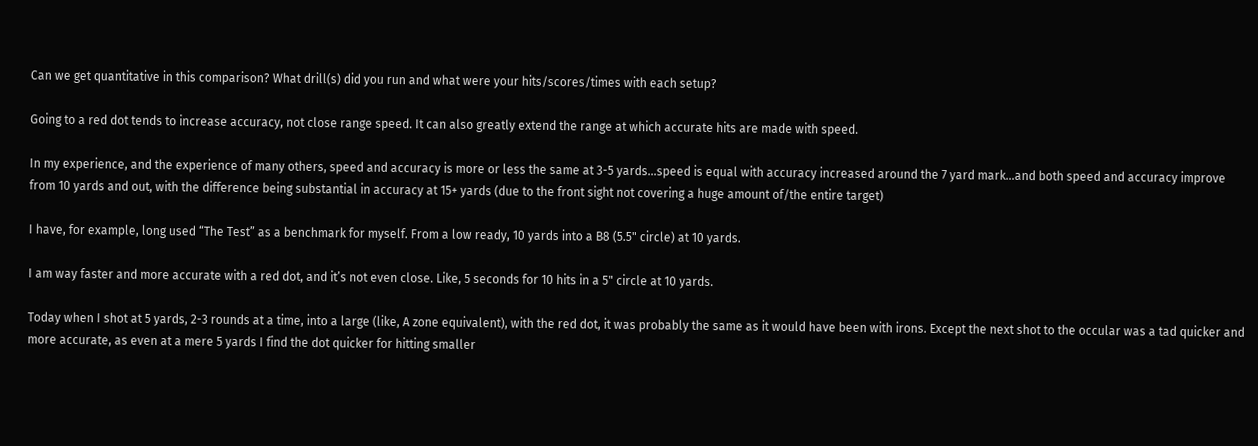Can we get quantitative in this comparison? What drill(s) did you run and what were your hits/scores/times with each setup?

Going to a red dot tends to increase accuracy, not close range speed. It can also greatly extend the range at which accurate hits are made with speed.

In my experience, and the experience of many others, speed and accuracy is more or less the same at 3-5 yards…speed is equal with accuracy increased around the 7 yard mark…and both speed and accuracy improve from 10 yards and out, with the difference being substantial in accuracy at 15+ yards (due to the front sight not covering a huge amount of/the entire target)

I have, for example, long used “The Test” as a benchmark for myself. From a low ready, 10 yards into a B8 (5.5" circle) at 10 yards.

I am way faster and more accurate with a red dot, and it’s not even close. Like, 5 seconds for 10 hits in a 5" circle at 10 yards.

Today when I shot at 5 yards, 2-3 rounds at a time, into a large (like, A zone equivalent), with the red dot, it was probably the same as it would have been with irons. Except the next shot to the occular was a tad quicker and more accurate, as even at a mere 5 yards I find the dot quicker for hitting smaller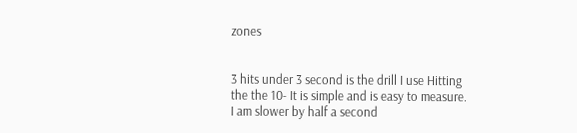zones


3 hits under 3 second is the drill I use Hitting the the 10- It is simple and is easy to measure. I am slower by half a second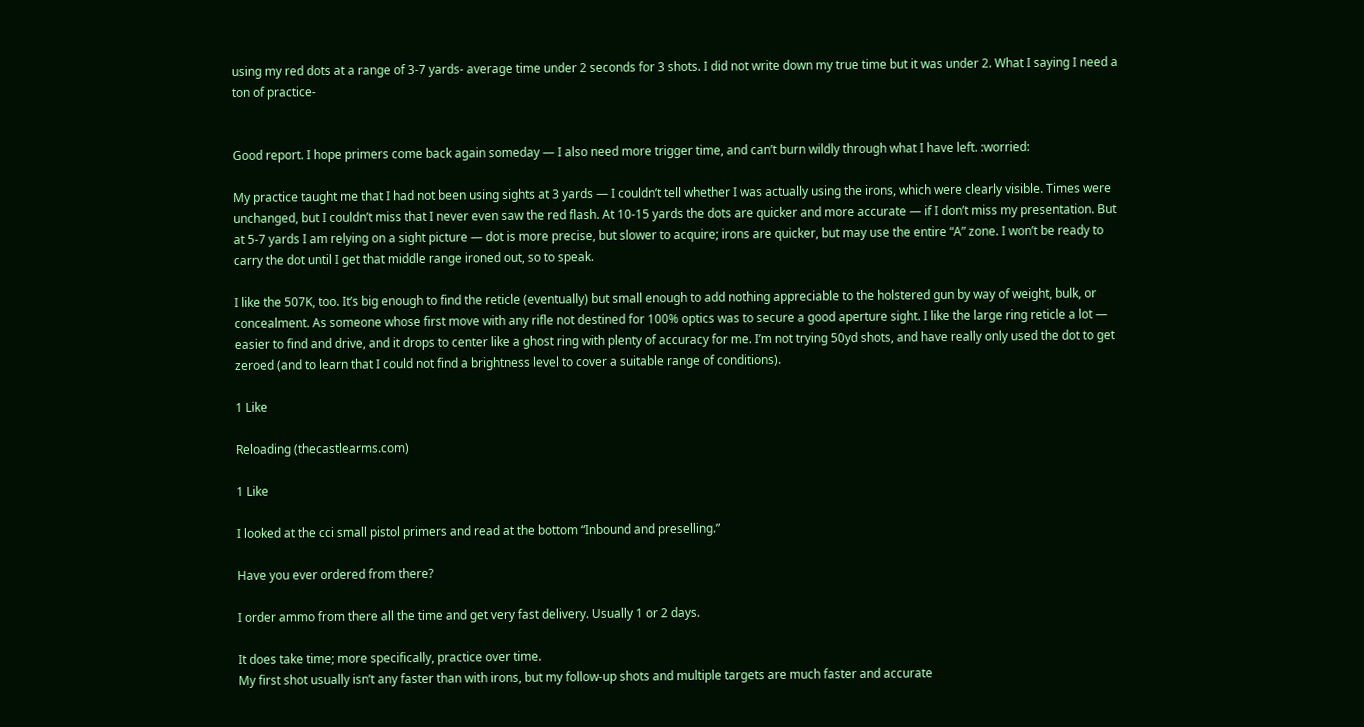using my red dots at a range of 3-7 yards- average time under 2 seconds for 3 shots. I did not write down my true time but it was under 2. What I saying I need a ton of practice-


Good report. I hope primers come back again someday — I also need more trigger time, and can’t burn wildly through what I have left. :worried:

My practice taught me that I had not been using sights at 3 yards — I couldn’t tell whether I was actually using the irons, which were clearly visible. Times were unchanged, but I couldn’t miss that I never even saw the red flash. At 10-15 yards the dots are quicker and more accurate — if I don’t miss my presentation. But at 5-7 yards I am relying on a sight picture — dot is more precise, but slower to acquire; irons are quicker, but may use the entire “A” zone. I won’t be ready to carry the dot until I get that middle range ironed out, so to speak.

I like the 507K, too. It’s big enough to find the reticle (eventually) but small enough to add nothing appreciable to the holstered gun by way of weight, bulk, or concealment. As someone whose first move with any rifle not destined for 100% optics was to secure a good aperture sight. I like the large ring reticle a lot — easier to find and drive, and it drops to center like a ghost ring with plenty of accuracy for me. I’m not trying 50yd shots, and have really only used the dot to get zeroed (and to learn that I could not find a brightness level to cover a suitable range of conditions).

1 Like

Reloading (thecastlearms.com)

1 Like

I looked at the cci small pistol primers and read at the bottom “Inbound and preselling.”

Have you ever ordered from there?

I order ammo from there all the time and get very fast delivery. Usually 1 or 2 days.

It does take time; more specifically, practice over time.
My first shot usually isn’t any faster than with irons, but my follow-up shots and multiple targets are much faster and accurate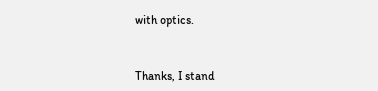with optics.


Thanks, I stand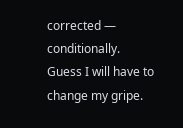corrected — conditionally. Guess I will have to change my gripe.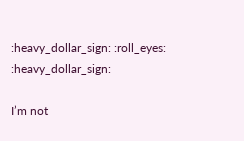:heavy_dollar_sign: :roll_eyes: :heavy_dollar_sign:

I’m not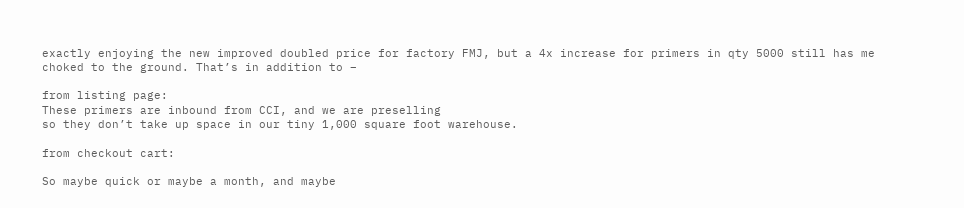exactly enjoying the new improved doubled price for factory FMJ, but a 4x increase for primers in qty 5000 still has me choked to the ground. That’s in addition to –

from listing page:
These primers are inbound from CCI, and we are preselling
so they don’t take up space in our tiny 1,000 square foot warehouse.

from checkout cart:

So maybe quick or maybe a month, and maybe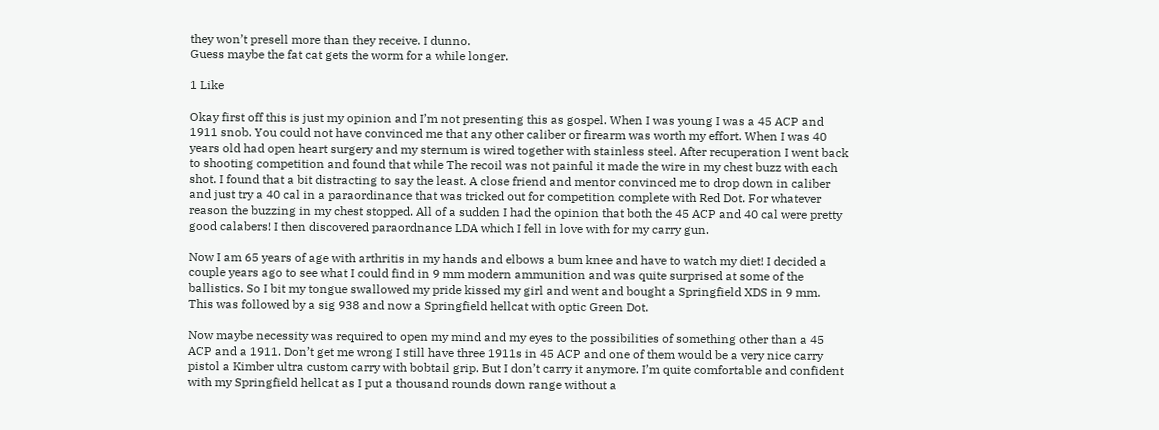they won’t presell more than they receive. I dunno.
Guess maybe the fat cat gets the worm for a while longer.

1 Like

Okay first off this is just my opinion and I’m not presenting this as gospel. When I was young I was a 45 ACP and 1911 snob. You could not have convinced me that any other caliber or firearm was worth my effort. When I was 40 years old had open heart surgery and my sternum is wired together with stainless steel. After recuperation I went back to shooting competition and found that while The recoil was not painful it made the wire in my chest buzz with each shot. I found that a bit distracting to say the least. A close friend and mentor convinced me to drop down in caliber and just try a 40 cal in a paraordinance that was tricked out for competition complete with Red Dot. For whatever reason the buzzing in my chest stopped. All of a sudden I had the opinion that both the 45 ACP and 40 cal were pretty good calabers! I then discovered paraordnance LDA which I fell in love with for my carry gun.

Now I am 65 years of age with arthritis in my hands and elbows a bum knee and have to watch my diet! I decided a couple years ago to see what I could find in 9 mm modern ammunition and was quite surprised at some of the ballistics. So I bit my tongue swallowed my pride kissed my girl and went and bought a Springfield XDS in 9 mm. This was followed by a sig 938 and now a Springfield hellcat with optic Green Dot.

Now maybe necessity was required to open my mind and my eyes to the possibilities of something other than a 45 ACP and a 1911. Don’t get me wrong I still have three 1911s in 45 ACP and one of them would be a very nice carry pistol a Kimber ultra custom carry with bobtail grip. But I don’t carry it anymore. I’m quite comfortable and confident with my Springfield hellcat as I put a thousand rounds down range without a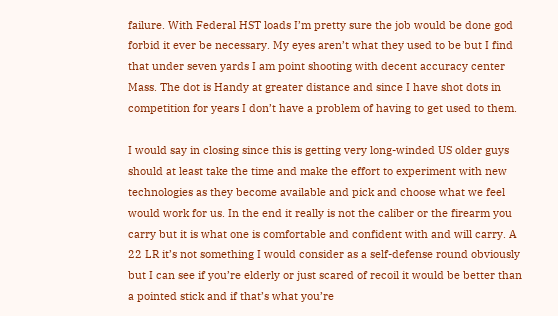failure. With Federal HST loads I’m pretty sure the job would be done god forbid it ever be necessary. My eyes aren’t what they used to be but I find that under seven yards I am point shooting with decent accuracy center Mass. The dot is Handy at greater distance and since I have shot dots in competition for years I don’t have a problem of having to get used to them.

I would say in closing since this is getting very long-winded US older guys should at least take the time and make the effort to experiment with new technologies as they become available and pick and choose what we feel would work for us. In the end it really is not the caliber or the firearm you carry but it is what one is comfortable and confident with and will carry. A 22 LR it’s not something I would consider as a self-defense round obviously but I can see if you’re elderly or just scared of recoil it would be better than a pointed stick and if that’s what you’re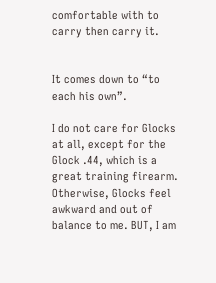comfortable with to carry then carry it.


It comes down to “to each his own”.

I do not care for Glocks at all, except for the Glock .44, which is a great training firearm. Otherwise, Glocks feel awkward and out of balance to me. BUT, I am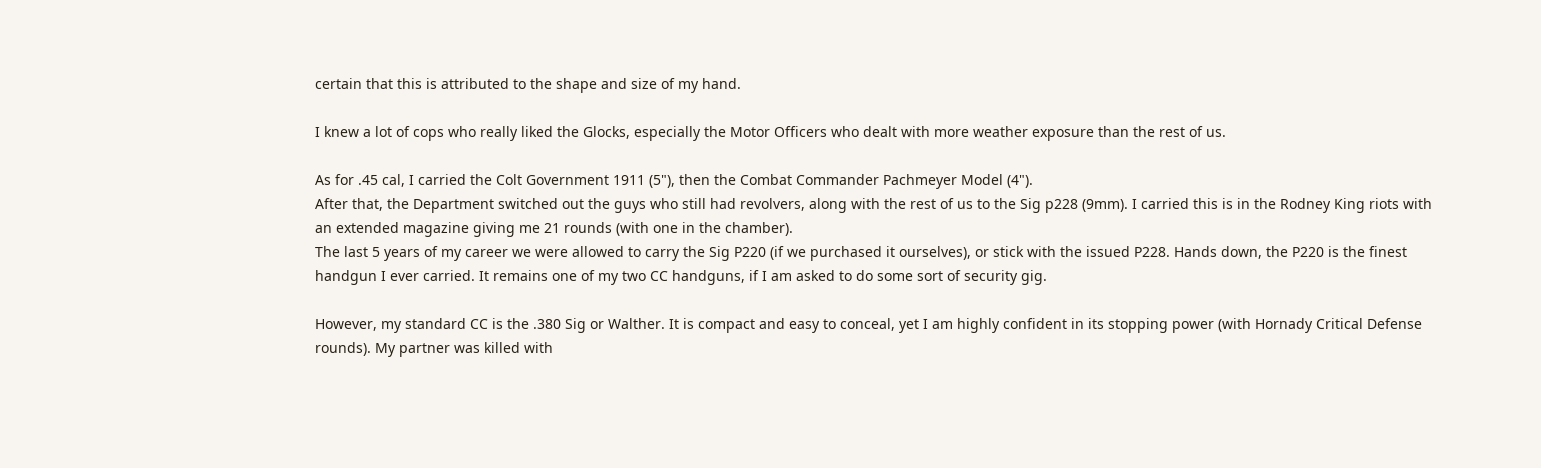certain that this is attributed to the shape and size of my hand.

I knew a lot of cops who really liked the Glocks, especially the Motor Officers who dealt with more weather exposure than the rest of us.

As for .45 cal, I carried the Colt Government 1911 (5"), then the Combat Commander Pachmeyer Model (4").
After that, the Department switched out the guys who still had revolvers, along with the rest of us to the Sig p228 (9mm). I carried this is in the Rodney King riots with an extended magazine giving me 21 rounds (with one in the chamber).
The last 5 years of my career we were allowed to carry the Sig P220 (if we purchased it ourselves), or stick with the issued P228. Hands down, the P220 is the finest handgun I ever carried. It remains one of my two CC handguns, if I am asked to do some sort of security gig.

However, my standard CC is the .380 Sig or Walther. It is compact and easy to conceal, yet I am highly confident in its stopping power (with Hornady Critical Defense rounds). My partner was killed with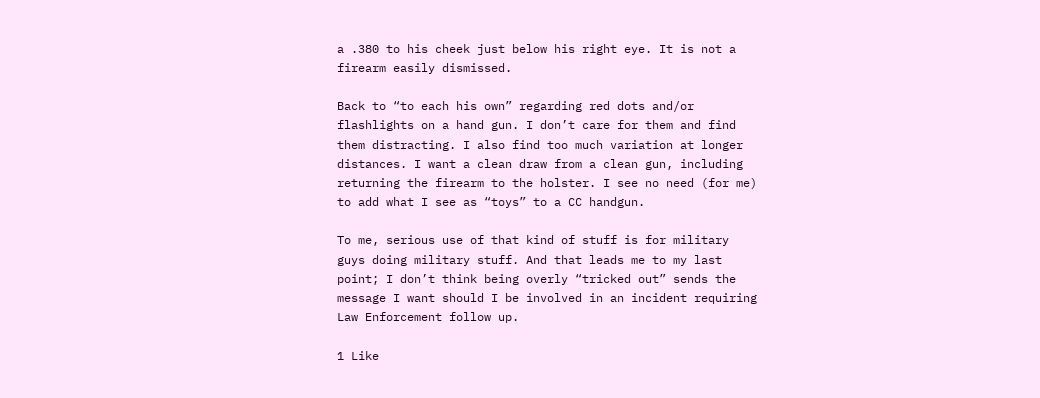a .380 to his cheek just below his right eye. It is not a firearm easily dismissed.

Back to “to each his own” regarding red dots and/or flashlights on a hand gun. I don’t care for them and find them distracting. I also find too much variation at longer distances. I want a clean draw from a clean gun, including returning the firearm to the holster. I see no need (for me) to add what I see as “toys” to a CC handgun.

To me, serious use of that kind of stuff is for military guys doing military stuff. And that leads me to my last point; I don’t think being overly “tricked out” sends the message I want should I be involved in an incident requiring Law Enforcement follow up.

1 Like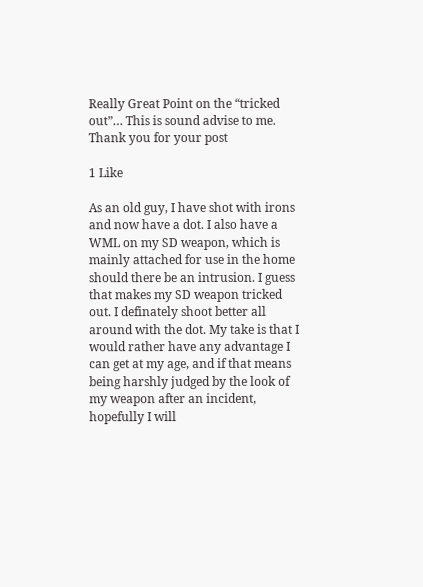Really Great Point on the “tricked out”… This is sound advise to me. Thank you for your post

1 Like

As an old guy, I have shot with irons and now have a dot. I also have a WML on my SD weapon, which is mainly attached for use in the home should there be an intrusion. I guess that makes my SD weapon tricked out. I definately shoot better all around with the dot. My take is that I would rather have any advantage I can get at my age, and if that means being harshly judged by the look of my weapon after an incident, hopefully I will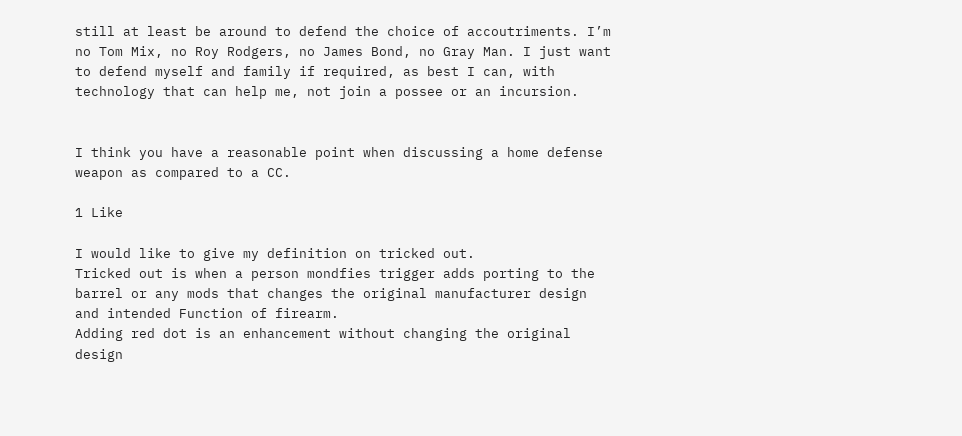still at least be around to defend the choice of accoutriments. I’m no Tom Mix, no Roy Rodgers, no James Bond, no Gray Man. I just want to defend myself and family if required, as best I can, with technology that can help me, not join a possee or an incursion.


I think you have a reasonable point when discussing a home defense weapon as compared to a CC.

1 Like

I would like to give my definition on tricked out.
Tricked out is when a person mondfies trigger adds porting to the barrel or any mods that changes the original manufacturer design and intended Function of firearm.
Adding red dot is an enhancement without changing the original design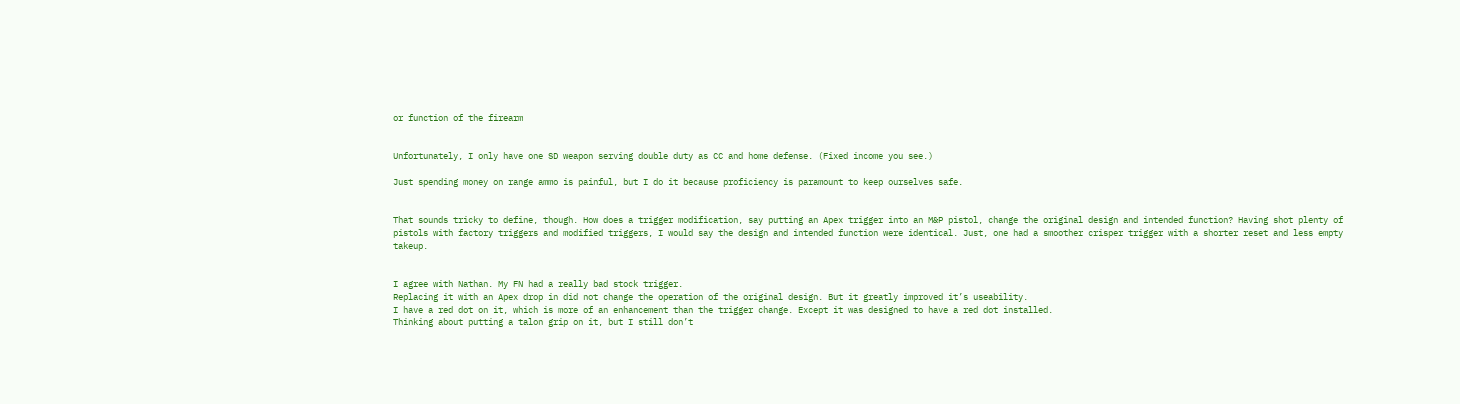or function of the firearm


Unfortunately, I only have one SD weapon serving double duty as CC and home defense. (Fixed income you see.)

Just spending money on range ammo is painful, but I do it because proficiency is paramount to keep ourselves safe.


That sounds tricky to define, though. How does a trigger modification, say putting an Apex trigger into an M&P pistol, change the original design and intended function? Having shot plenty of pistols with factory triggers and modified triggers, I would say the design and intended function were identical. Just, one had a smoother crisper trigger with a shorter reset and less empty takeup.


I agree with Nathan. My FN had a really bad stock trigger.
Replacing it with an Apex drop in did not change the operation of the original design. But it greatly improved it’s useability.
I have a red dot on it, which is more of an enhancement than the trigger change. Except it was designed to have a red dot installed.
Thinking about putting a talon grip on it, but I still don’t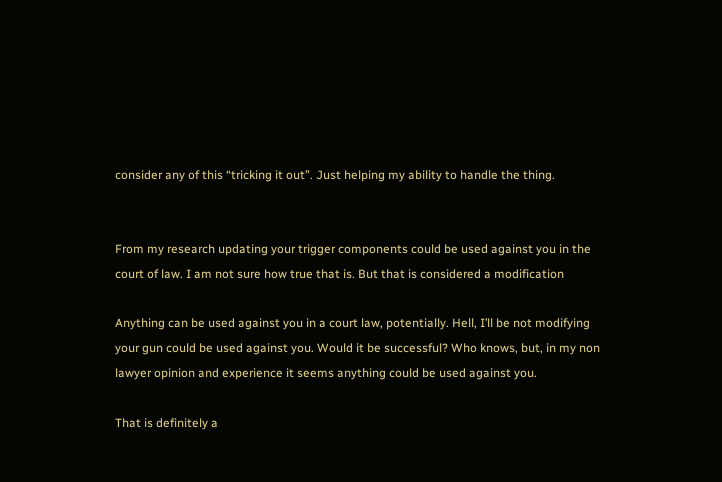consider any of this “tricking it out”. Just helping my ability to handle the thing.


From my research updating your trigger components could be used against you in the court of law. I am not sure how true that is. But that is considered a modification

Anything can be used against you in a court law, potentially. Hell, I’ll be not modifying your gun could be used against you. Would it be successful? Who knows, but, in my non lawyer opinion and experience it seems anything could be used against you.

That is definitely a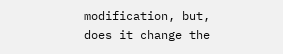modification, but, does it change the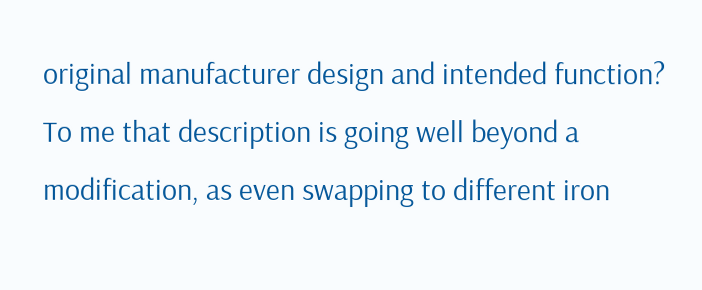original manufacturer design and intended function? To me that description is going well beyond a modification, as even swapping to different iron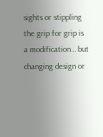sights or stippling the grip for grip is a modification… but changing design or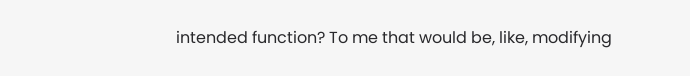intended function? To me that would be, like, modifying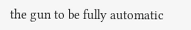the gun to be fully automatic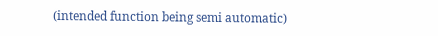(intended function being semi automatic)